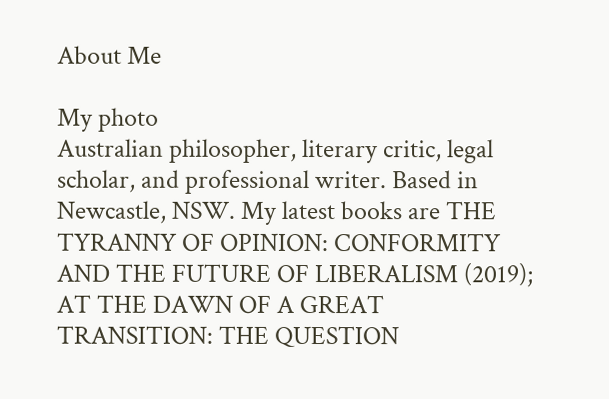About Me

My photo
Australian philosopher, literary critic, legal scholar, and professional writer. Based in Newcastle, NSW. My latest books are THE TYRANNY OF OPINION: CONFORMITY AND THE FUTURE OF LIBERALISM (2019); AT THE DAWN OF A GREAT TRANSITION: THE QUESTION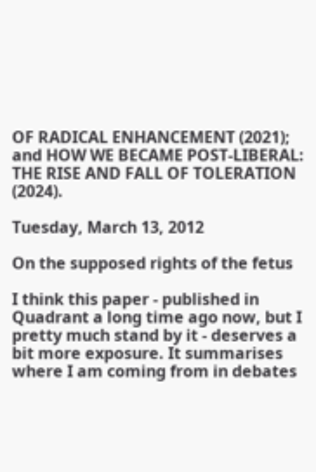OF RADICAL ENHANCEMENT (2021); and HOW WE BECAME POST-LIBERAL: THE RISE AND FALL OF TOLERATION (2024).

Tuesday, March 13, 2012

On the supposed rights of the fetus

I think this paper - published in Quadrant a long time ago now, but I pretty much stand by it - deserves a bit more exposure. It summarises where I am coming from in debates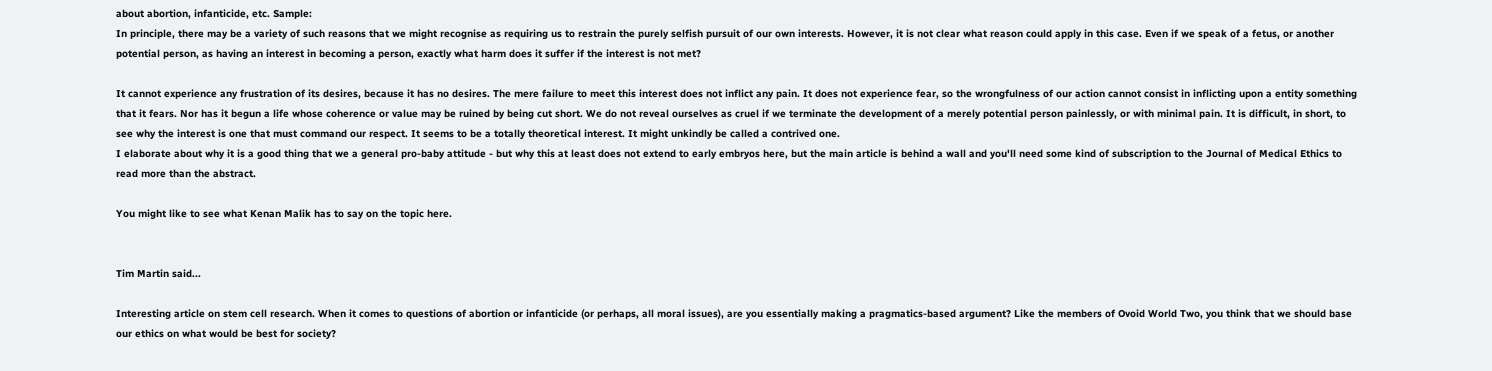about abortion, infanticide, etc. Sample:
In principle, there may be a variety of such reasons that we might recognise as requiring us to restrain the purely selfish pursuit of our own interests. However, it is not clear what reason could apply in this case. Even if we speak of a fetus, or another potential person, as having an interest in becoming a person, exactly what harm does it suffer if the interest is not met?

It cannot experience any frustration of its desires, because it has no desires. The mere failure to meet this interest does not inflict any pain. It does not experience fear, so the wrongfulness of our action cannot consist in inflicting upon a entity something that it fears. Nor has it begun a life whose coherence or value may be ruined by being cut short. We do not reveal ourselves as cruel if we terminate the development of a merely potential person painlessly, or with minimal pain. It is difficult, in short, to see why the interest is one that must command our respect. It seems to be a totally theoretical interest. It might unkindly be called a contrived one.
I elaborate about why it is a good thing that we a general pro-baby attitude - but why this at least does not extend to early embryos here, but the main article is behind a wall and you'll need some kind of subscription to the Journal of Medical Ethics to read more than the abstract.

You might like to see what Kenan Malik has to say on the topic here.


Tim Martin said...

Interesting article on stem cell research. When it comes to questions of abortion or infanticide (or perhaps, all moral issues), are you essentially making a pragmatics-based argument? Like the members of Ovoid World Two, you think that we should base our ethics on what would be best for society?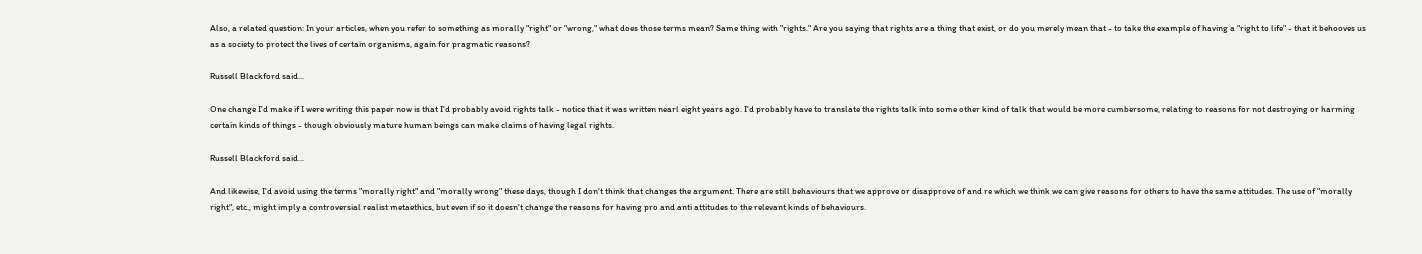Also, a related question: In your articles, when you refer to something as morally "right" or "wrong," what does those terms mean? Same thing with "rights." Are you saying that rights are a thing that exist, or do you merely mean that - to take the example of having a "right to life" - that it behooves us as a society to protect the lives of certain organisms, again for pragmatic reasons?

Russell Blackford said...

One change I'd make if I were writing this paper now is that I'd probably avoid rights talk - notice that it was written nearl eight years ago. I'd probably have to translate the rights talk into some other kind of talk that would be more cumbersome, relating to reasons for not destroying or harming certain kinds of things - though obviously mature human beings can make claims of having legal rights.

Russell Blackford said...

And likewise, I'd avoid using the terms "morally right" and "morally wrong" these days, though I don't think that changes the argument. There are still behaviours that we approve or disapprove of and re which we think we can give reasons for others to have the same attitudes. The use of "morally right", etc., might imply a controversial realist metaethics, but even if so it doesn't change the reasons for having pro and anti attitudes to the relevant kinds of behaviours.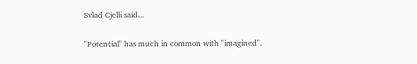Svlad Cjelli said...

"Potential" has much in common with "imagined".